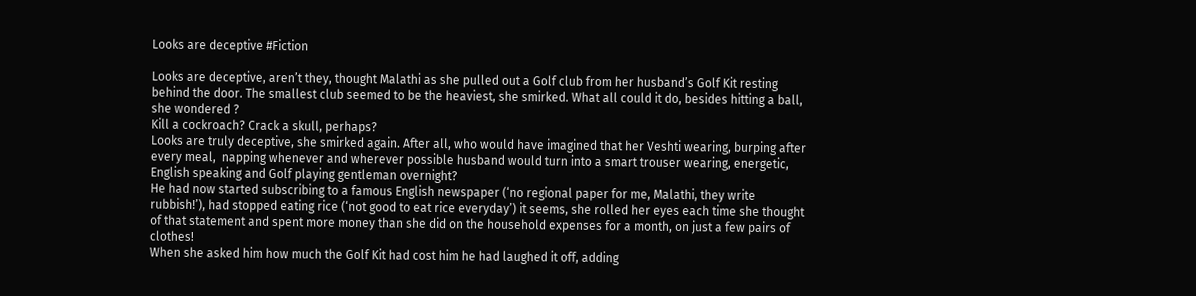Looks are deceptive #Fiction

Looks are deceptive, aren’t they, thought Malathi as she pulled out a Golf club from her husband’s Golf Kit resting behind the door. The smallest club seemed to be the heaviest, she smirked. What all could it do, besides hitting a ball, she wondered ?
Kill a cockroach? Crack a skull, perhaps?
Looks are truly deceptive, she smirked again. After all, who would have imagined that her Veshti wearing, burping after every meal,  napping whenever and wherever possible husband would turn into a smart trouser wearing, energetic, English speaking and Golf playing gentleman overnight?
He had now started subscribing to a famous English newspaper (‘no regional paper for me, Malathi, they write rubbish!’), had stopped eating rice (‘not good to eat rice everyday’) it seems, she rolled her eyes each time she thought of that statement and spent more money than she did on the household expenses for a month, on just a few pairs of clothes!
When she asked him how much the Golf Kit had cost him he had laughed it off, adding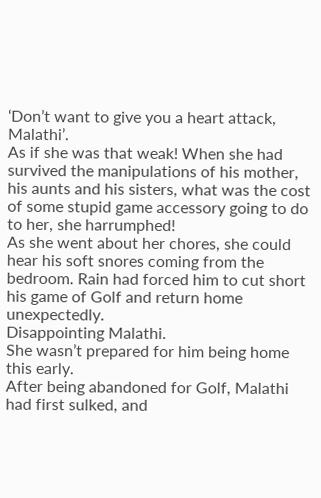‘Don’t want to give you a heart attack, Malathi’.
As if she was that weak! When she had survived the manipulations of his mother, his aunts and his sisters, what was the cost of some stupid game accessory going to do to her, she harrumphed!
As she went about her chores, she could hear his soft snores coming from the bedroom. Rain had forced him to cut short his game of Golf and return home unexpectedly.
Disappointing Malathi.
She wasn’t prepared for him being home this early.
After being abandoned for Golf, Malathi had first sulked, and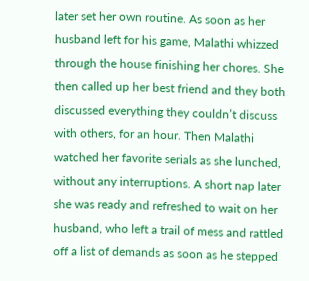later set her own routine. As soon as her husband left for his game, Malathi whizzed through the house finishing her chores. She then called up her best friend and they both discussed everything they couldn’t discuss with others, for an hour. Then Malathi watched her favorite serials as she lunched, without any interruptions. A short nap later she was ready and refreshed to wait on her husband, who left a trail of mess and rattled off a list of demands as soon as he stepped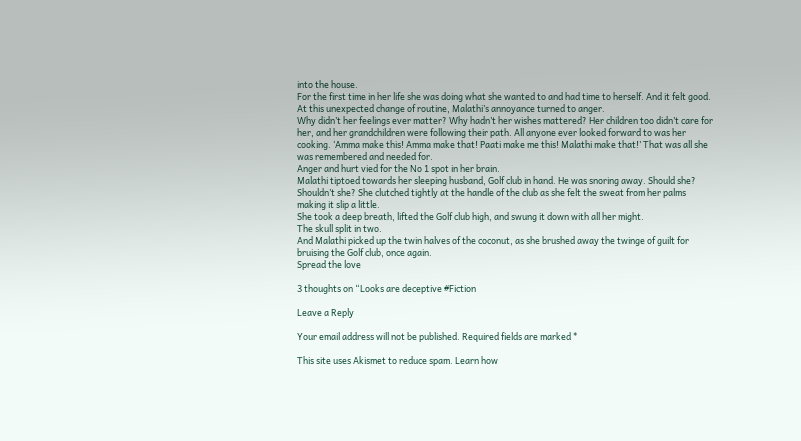into the house.
For the first time in her life she was doing what she wanted to and had time to herself. And it felt good.
At this unexpected change of routine, Malathi’s annoyance turned to anger.
Why didn’t her feelings ever matter? Why hadn’t her wishes mattered? Her children too didn’t care for her, and her grandchildren were following their path. All anyone ever looked forward to was her cooking. ‘Amma make this! Amma make that! Paati make me this! Malathi make that!’ That was all she was remembered and needed for.
Anger and hurt vied for the No 1 spot in her brain.
Malathi tiptoed towards her sleeping husband, Golf club in hand. He was snoring away. Should she? Shouldn’t she? She clutched tightly at the handle of the club as she felt the sweat from her palms making it slip a little.
She took a deep breath, lifted the Golf club high, and swung it down with all her might.
The skull split in two.
And Malathi picked up the twin halves of the coconut, as she brushed away the twinge of guilt for bruising the Golf club, once again.
Spread the love

3 thoughts on “Looks are deceptive #Fiction

Leave a Reply

Your email address will not be published. Required fields are marked *

This site uses Akismet to reduce spam. Learn how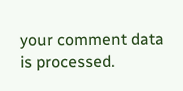your comment data is processed.